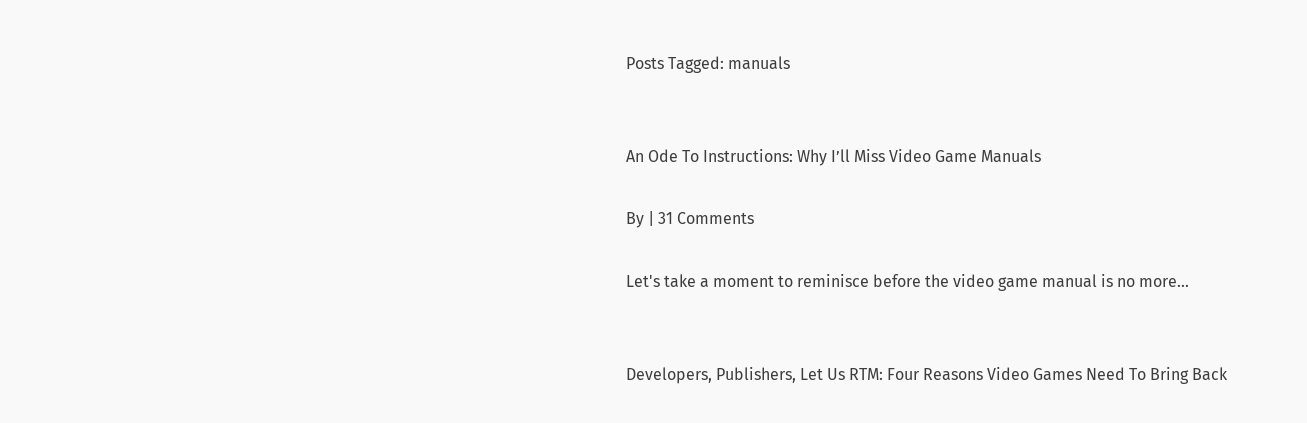Posts Tagged: manuals


An Ode To Instructions: Why I’ll Miss Video Game Manuals

By | 31 Comments

Let's take a moment to reminisce before the video game manual is no more...


Developers, Publishers, Let Us RTM: Four Reasons Video Games Need To Bring Back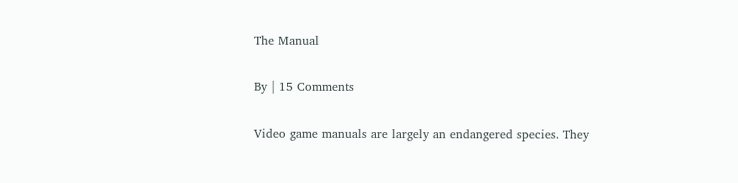The Manual

By | 15 Comments

Video game manuals are largely an endangered species. They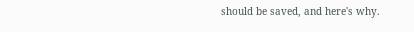should be saved, and here's why.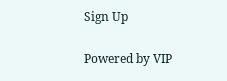Sign Up

Powered by VIP